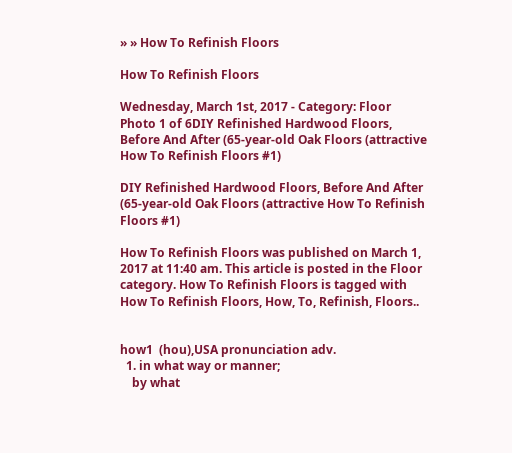» » How To Refinish Floors

How To Refinish Floors

Wednesday, March 1st, 2017 - Category: Floor
Photo 1 of 6DIY Refinished Hardwood Floors, Before And After (65-year-old Oak Floors (attractive How To Refinish Floors #1)

DIY Refinished Hardwood Floors, Before And After (65-year-old Oak Floors (attractive How To Refinish Floors #1)

How To Refinish Floors was published on March 1, 2017 at 11:40 am. This article is posted in the Floor category. How To Refinish Floors is tagged with How To Refinish Floors, How, To, Refinish, Floors..


how1  (hou),USA pronunciation adv.
  1. in what way or manner;
    by what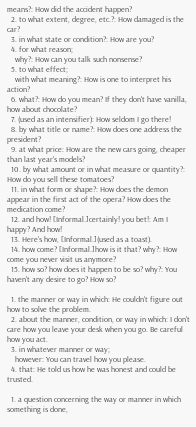means?: How did the accident happen?
  2. to what extent, degree, etc.?: How damaged is the car?
  3. in what state or condition?: How are you?
  4. for what reason;
    why?: How can you talk such nonsense?
  5. to what effect;
    with what meaning?: How is one to interpret his action?
  6. what?: How do you mean? If they don't have vanilla, how about chocolate?
  7. (used as an intensifier): How seldom I go there!
  8. by what title or name?: How does one address the president?
  9. at what price: How are the new cars going, cheaper than last year's models?
  10. by what amount or in what measure or quantity?: How do you sell these tomatoes?
  11. in what form or shape?: How does the demon appear in the first act of the opera? How does the medication come?
  12. and how! [Informal.]certainly! you bet!: Am I happy? And how!
  13. Here's how, [Informal.](used as a toast).
  14. how come? [Informal.]how is it that? why?: How come you never visit us anymore?
  15. how so? how does it happen to be so? why?: You haven't any desire to go? How so?

  1. the manner or way in which: He couldn't figure out how to solve the problem.
  2. about the manner, condition, or way in which: I don't care how you leave your desk when you go. Be careful how you act.
  3. in whatever manner or way;
    however: You can travel how you please.
  4. that: He told us how he was honest and could be trusted.

  1. a question concerning the way or manner in which something is done,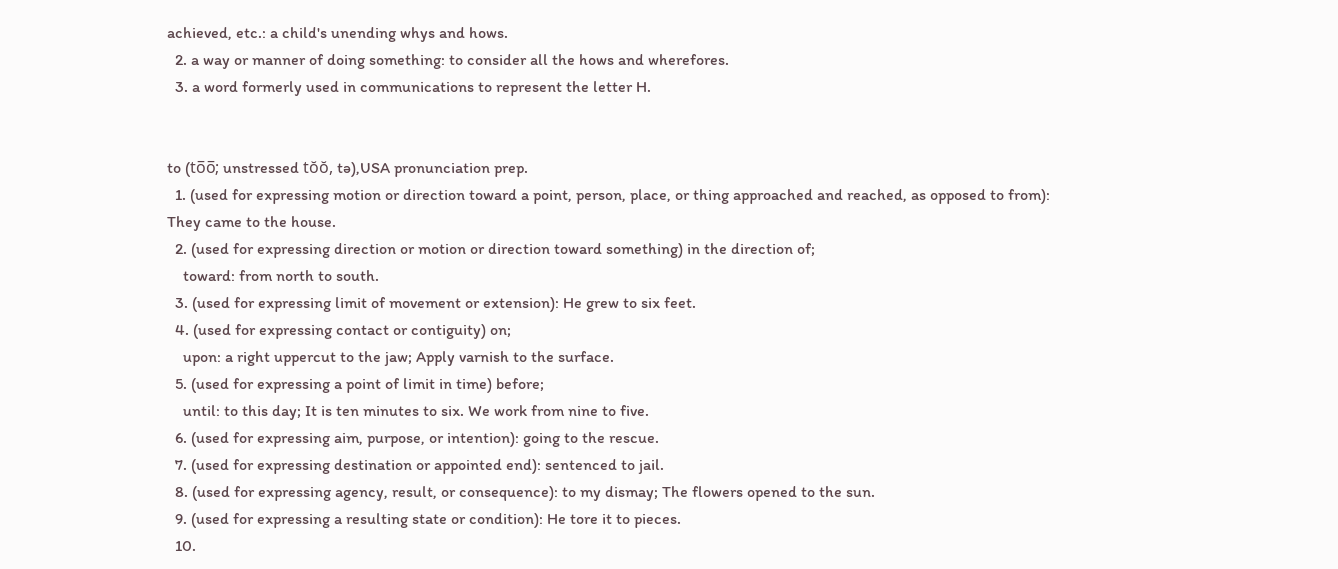achieved, etc.: a child's unending whys and hows.
  2. a way or manner of doing something: to consider all the hows and wherefores.
  3. a word formerly used in communications to represent the letter H.


to (to̅o̅; unstressed tŏŏ, tə),USA pronunciation prep.
  1. (used for expressing motion or direction toward a point, person, place, or thing approached and reached, as opposed to from): They came to the house.
  2. (used for expressing direction or motion or direction toward something) in the direction of;
    toward: from north to south.
  3. (used for expressing limit of movement or extension): He grew to six feet.
  4. (used for expressing contact or contiguity) on;
    upon: a right uppercut to the jaw; Apply varnish to the surface.
  5. (used for expressing a point of limit in time) before;
    until: to this day; It is ten minutes to six. We work from nine to five.
  6. (used for expressing aim, purpose, or intention): going to the rescue.
  7. (used for expressing destination or appointed end): sentenced to jail.
  8. (used for expressing agency, result, or consequence): to my dismay; The flowers opened to the sun.
  9. (used for expressing a resulting state or condition): He tore it to pieces.
  10.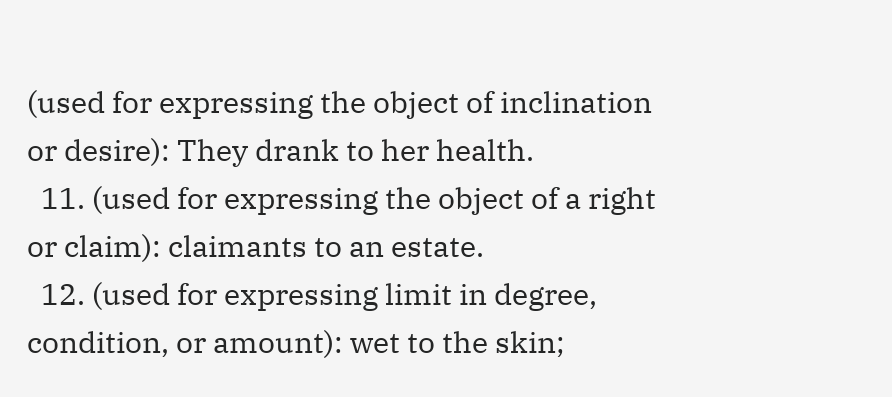(used for expressing the object of inclination or desire): They drank to her health.
  11. (used for expressing the object of a right or claim): claimants to an estate.
  12. (used for expressing limit in degree, condition, or amount): wet to the skin;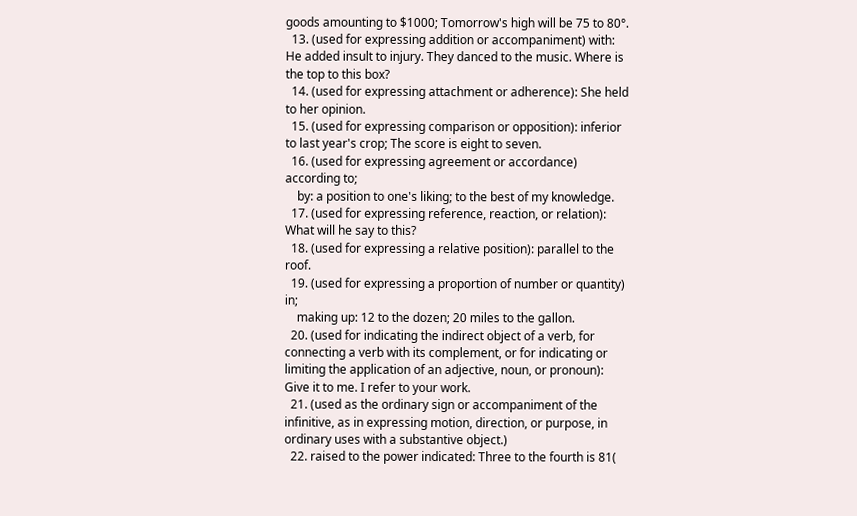goods amounting to $1000; Tomorrow's high will be 75 to 80°.
  13. (used for expressing addition or accompaniment) with: He added insult to injury. They danced to the music. Where is the top to this box?
  14. (used for expressing attachment or adherence): She held to her opinion.
  15. (used for expressing comparison or opposition): inferior to last year's crop; The score is eight to seven.
  16. (used for expressing agreement or accordance) according to;
    by: a position to one's liking; to the best of my knowledge.
  17. (used for expressing reference, reaction, or relation): What will he say to this?
  18. (used for expressing a relative position): parallel to the roof.
  19. (used for expressing a proportion of number or quantity) in;
    making up: 12 to the dozen; 20 miles to the gallon.
  20. (used for indicating the indirect object of a verb, for connecting a verb with its complement, or for indicating or limiting the application of an adjective, noun, or pronoun): Give it to me. I refer to your work.
  21. (used as the ordinary sign or accompaniment of the infinitive, as in expressing motion, direction, or purpose, in ordinary uses with a substantive object.)
  22. raised to the power indicated: Three to the fourth is 81(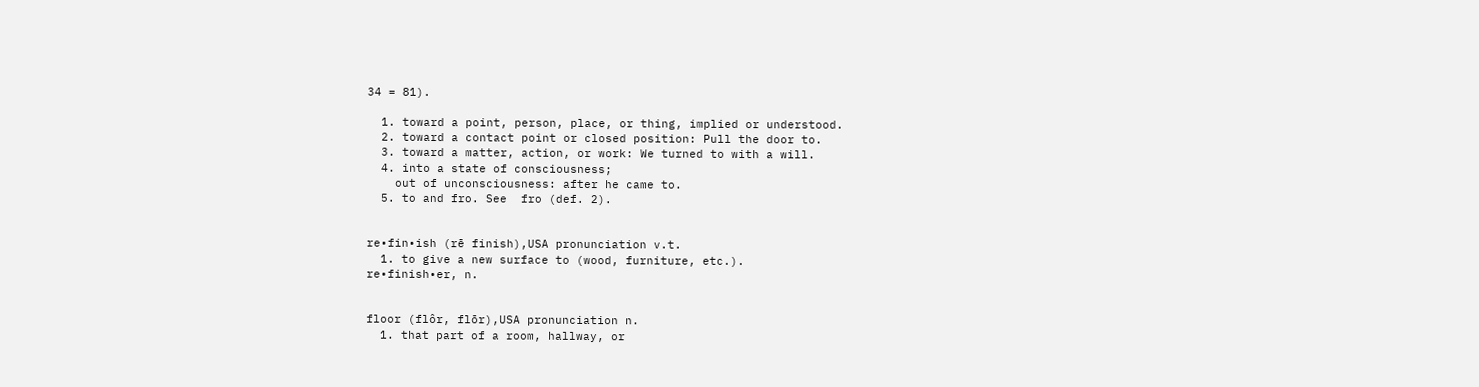34 = 81).

  1. toward a point, person, place, or thing, implied or understood.
  2. toward a contact point or closed position: Pull the door to.
  3. toward a matter, action, or work: We turned to with a will.
  4. into a state of consciousness;
    out of unconsciousness: after he came to.
  5. to and fro. See  fro (def. 2).


re•fin•ish (rē finish),USA pronunciation v.t.
  1. to give a new surface to (wood, furniture, etc.).
re•finish•er, n.


floor (flôr, flōr),USA pronunciation n.
  1. that part of a room, hallway, or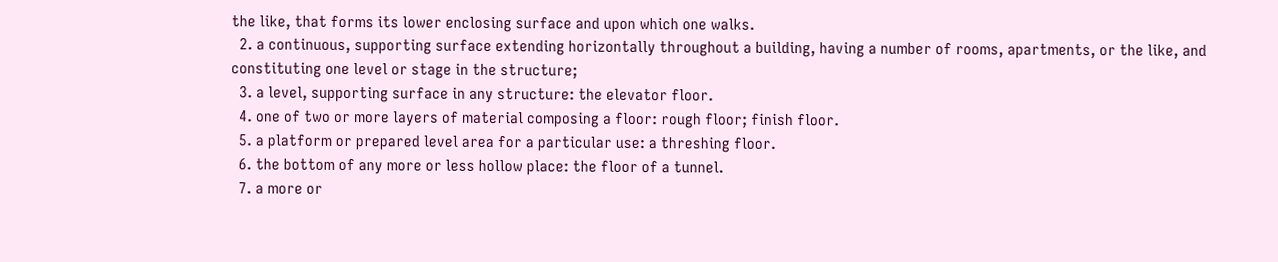the like, that forms its lower enclosing surface and upon which one walks.
  2. a continuous, supporting surface extending horizontally throughout a building, having a number of rooms, apartments, or the like, and constituting one level or stage in the structure;
  3. a level, supporting surface in any structure: the elevator floor.
  4. one of two or more layers of material composing a floor: rough floor; finish floor.
  5. a platform or prepared level area for a particular use: a threshing floor.
  6. the bottom of any more or less hollow place: the floor of a tunnel.
  7. a more or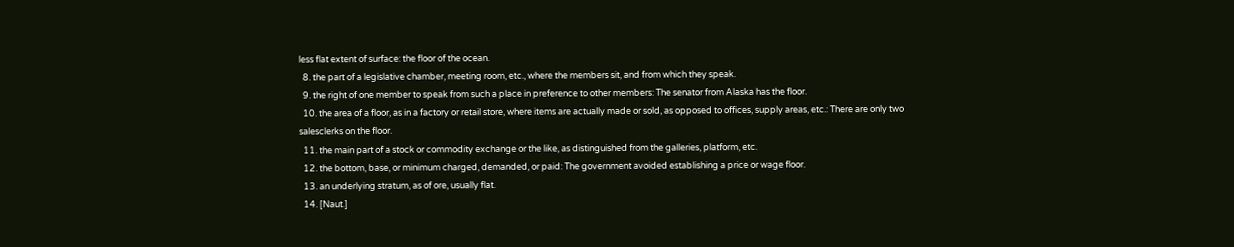less flat extent of surface: the floor of the ocean.
  8. the part of a legislative chamber, meeting room, etc., where the members sit, and from which they speak.
  9. the right of one member to speak from such a place in preference to other members: The senator from Alaska has the floor.
  10. the area of a floor, as in a factory or retail store, where items are actually made or sold, as opposed to offices, supply areas, etc.: There are only two salesclerks on the floor.
  11. the main part of a stock or commodity exchange or the like, as distinguished from the galleries, platform, etc.
  12. the bottom, base, or minimum charged, demanded, or paid: The government avoided establishing a price or wage floor.
  13. an underlying stratum, as of ore, usually flat.
  14. [Naut.]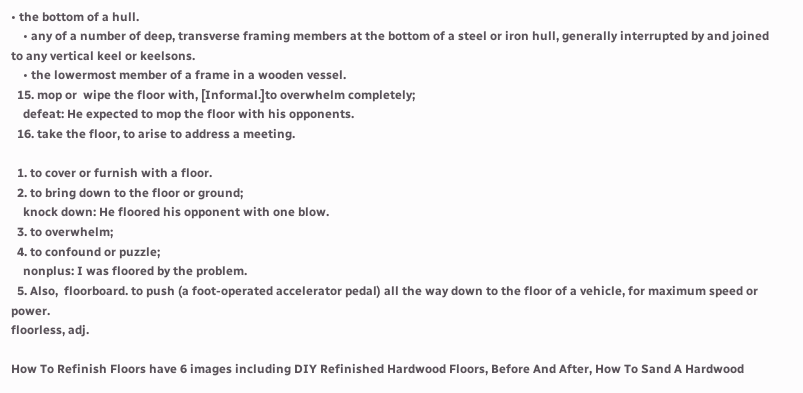• the bottom of a hull.
    • any of a number of deep, transverse framing members at the bottom of a steel or iron hull, generally interrupted by and joined to any vertical keel or keelsons.
    • the lowermost member of a frame in a wooden vessel.
  15. mop or  wipe the floor with, [Informal.]to overwhelm completely;
    defeat: He expected to mop the floor with his opponents.
  16. take the floor, to arise to address a meeting.

  1. to cover or furnish with a floor.
  2. to bring down to the floor or ground;
    knock down: He floored his opponent with one blow.
  3. to overwhelm;
  4. to confound or puzzle;
    nonplus: I was floored by the problem.
  5. Also,  floorboard. to push (a foot-operated accelerator pedal) all the way down to the floor of a vehicle, for maximum speed or power.
floorless, adj.

How To Refinish Floors have 6 images including DIY Refinished Hardwood Floors, Before And After, How To Sand A Hardwood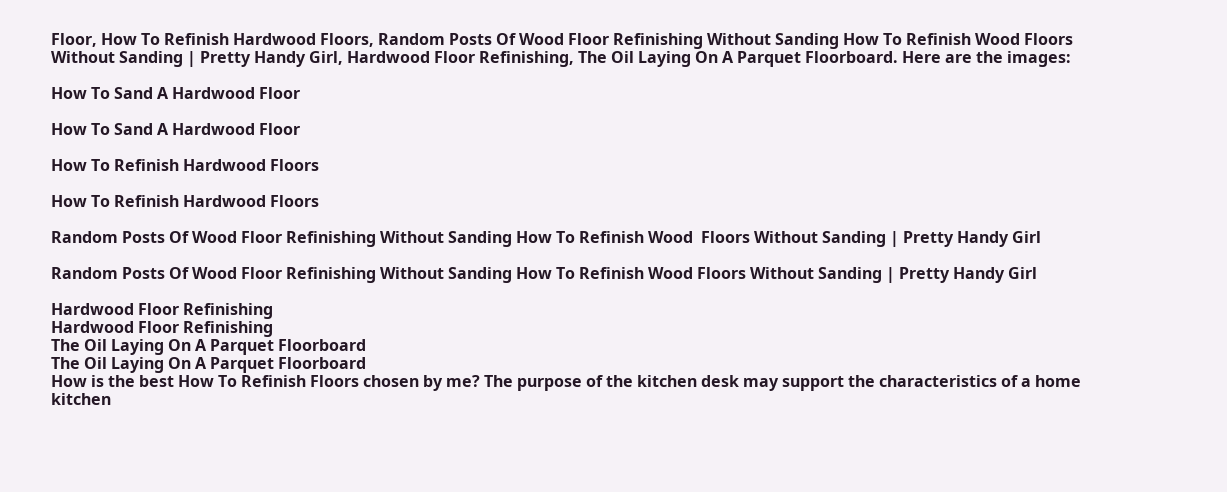Floor, How To Refinish Hardwood Floors, Random Posts Of Wood Floor Refinishing Without Sanding How To Refinish Wood Floors Without Sanding | Pretty Handy Girl, Hardwood Floor Refinishing, The Oil Laying On A Parquet Floorboard. Here are the images:

How To Sand A Hardwood Floor

How To Sand A Hardwood Floor

How To Refinish Hardwood Floors

How To Refinish Hardwood Floors

Random Posts Of Wood Floor Refinishing Without Sanding How To Refinish Wood  Floors Without Sanding | Pretty Handy Girl

Random Posts Of Wood Floor Refinishing Without Sanding How To Refinish Wood Floors Without Sanding | Pretty Handy Girl

Hardwood Floor Refinishing
Hardwood Floor Refinishing
The Oil Laying On A Parquet Floorboard
The Oil Laying On A Parquet Floorboard
How is the best How To Refinish Floors chosen by me? The purpose of the kitchen desk may support the characteristics of a home kitchen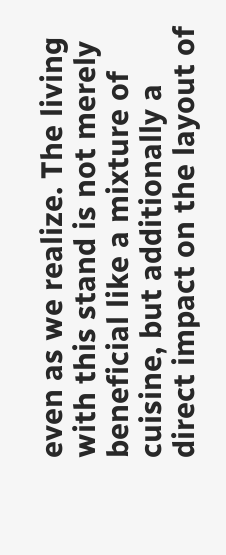even as we realize. The living with this stand is not merely beneficial like a mixture of cuisine, but additionally a direct impact on the layout of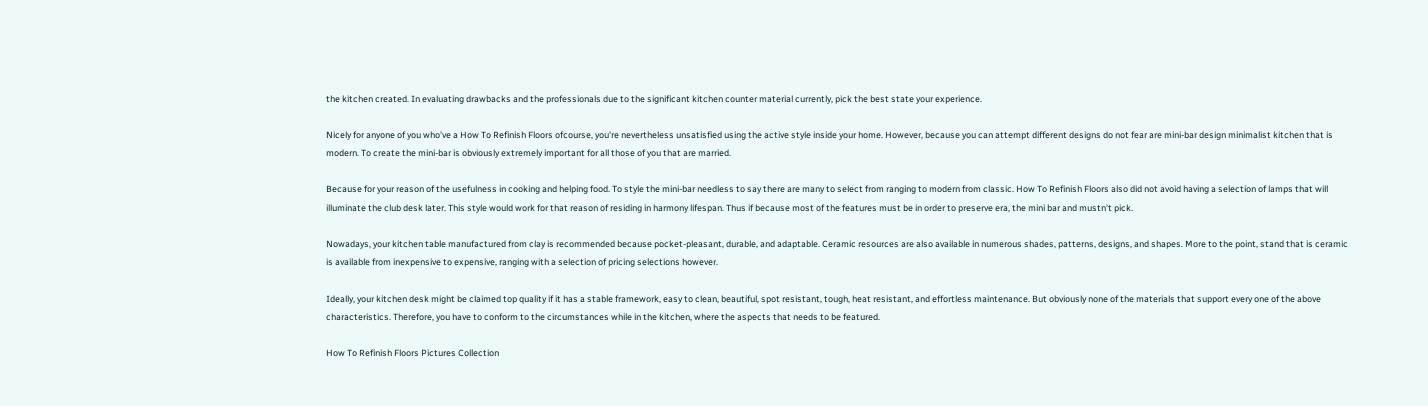the kitchen created. In evaluating drawbacks and the professionals due to the significant kitchen counter material currently, pick the best state your experience.

Nicely for anyone of you who've a How To Refinish Floors ofcourse, you're nevertheless unsatisfied using the active style inside your home. However, because you can attempt different designs do not fear are mini-bar design minimalist kitchen that is modern. To create the mini-bar is obviously extremely important for all those of you that are married.

Because for your reason of the usefulness in cooking and helping food. To style the mini-bar needless to say there are many to select from ranging to modern from classic. How To Refinish Floors also did not avoid having a selection of lamps that will illuminate the club desk later. This style would work for that reason of residing in harmony lifespan. Thus if because most of the features must be in order to preserve era, the mini bar and mustn't pick.

Nowadays, your kitchen table manufactured from clay is recommended because pocket-pleasant, durable, and adaptable. Ceramic resources are also available in numerous shades, patterns, designs, and shapes. More to the point, stand that is ceramic is available from inexpensive to expensive, ranging with a selection of pricing selections however.

Ideally, your kitchen desk might be claimed top quality if it has a stable framework, easy to clean, beautiful, spot resistant, tough, heat resistant, and effortless maintenance. But obviously none of the materials that support every one of the above characteristics. Therefore, you have to conform to the circumstances while in the kitchen, where the aspects that needs to be featured.

How To Refinish Floors Pictures Collection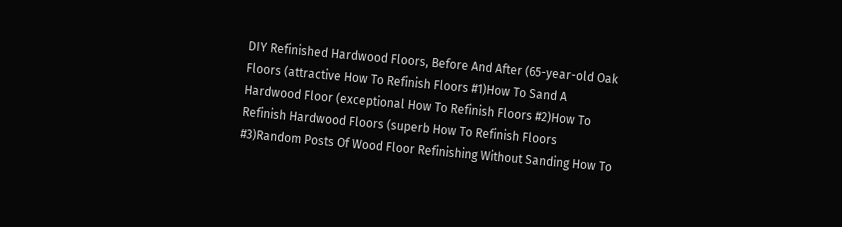DIY Refinished Hardwood Floors, Before And After (65-year-old Oak Floors (attractive How To Refinish Floors #1)How To Sand A Hardwood Floor (exceptional How To Refinish Floors #2)How To Refinish Hardwood Floors (superb How To Refinish Floors #3)Random Posts Of Wood Floor Refinishing Without Sanding How To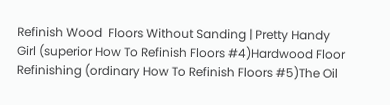Refinish Wood  Floors Without Sanding | Pretty Handy Girl (superior How To Refinish Floors #4)Hardwood Floor Refinishing (ordinary How To Refinish Floors #5)The Oil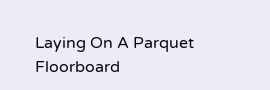Laying On A Parquet Floorboard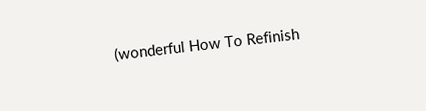(wonderful How To Refinish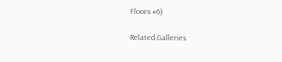Floors #6)

Related Galleries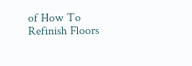of How To Refinish Floors